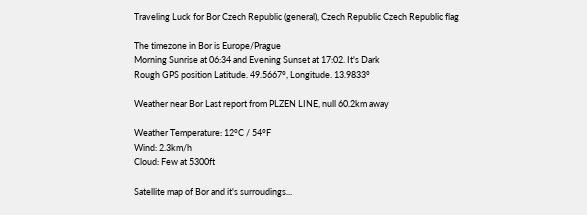Traveling Luck for Bor Czech Republic (general), Czech Republic Czech Republic flag

The timezone in Bor is Europe/Prague
Morning Sunrise at 06:34 and Evening Sunset at 17:02. It's Dark
Rough GPS position Latitude. 49.5667°, Longitude. 13.9833°

Weather near Bor Last report from PLZEN LINE, null 60.2km away

Weather Temperature: 12°C / 54°F
Wind: 2.3km/h
Cloud: Few at 5300ft

Satellite map of Bor and it's surroudings...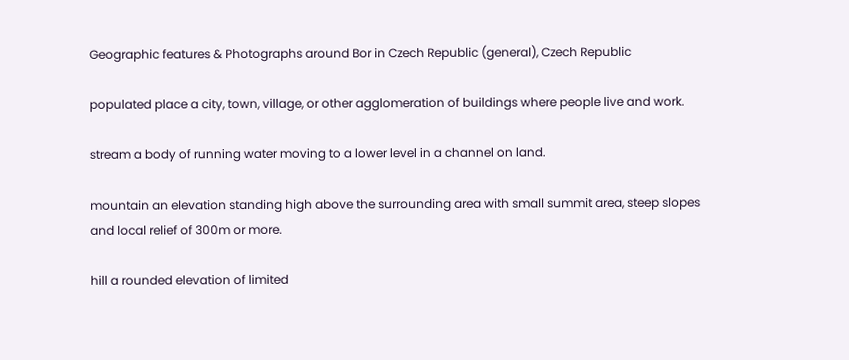Geographic features & Photographs around Bor in Czech Republic (general), Czech Republic

populated place a city, town, village, or other agglomeration of buildings where people live and work.

stream a body of running water moving to a lower level in a channel on land.

mountain an elevation standing high above the surrounding area with small summit area, steep slopes and local relief of 300m or more.

hill a rounded elevation of limited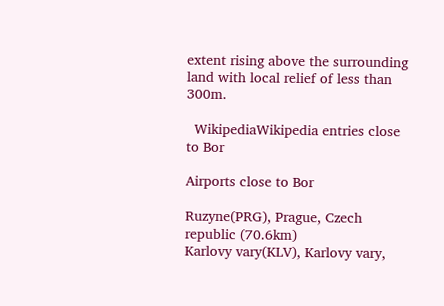extent rising above the surrounding land with local relief of less than 300m.

  WikipediaWikipedia entries close to Bor

Airports close to Bor

Ruzyne(PRG), Prague, Czech republic (70.6km)
Karlovy vary(KLV), Karlovy vary,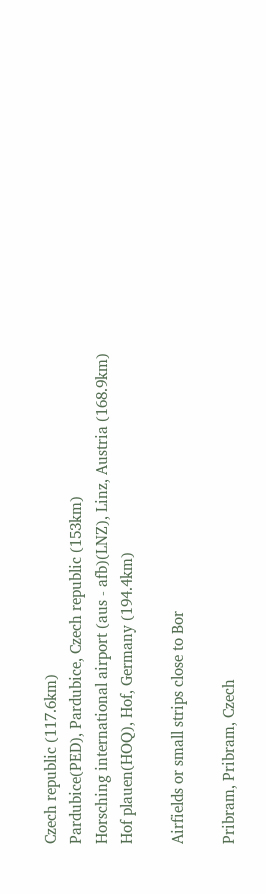Czech republic (117.6km)
Pardubice(PED), Pardubice, Czech republic (153km)
Horsching international airport (aus - afb)(LNZ), Linz, Austria (168.9km)
Hof plauen(HOQ), Hof, Germany (194.4km)

Airfields or small strips close to Bor

Pribram, Pribram, Czech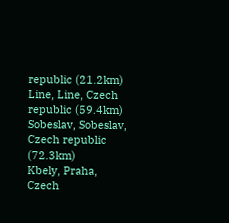republic (21.2km)
Line, Line, Czech republic (59.4km)
Sobeslav, Sobeslav, Czech republic (72.3km)
Kbely, Praha, Czech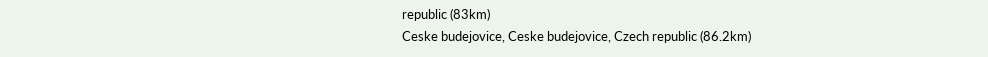republic (83km)
Ceske budejovice, Ceske budejovice, Czech republic (86.2km)